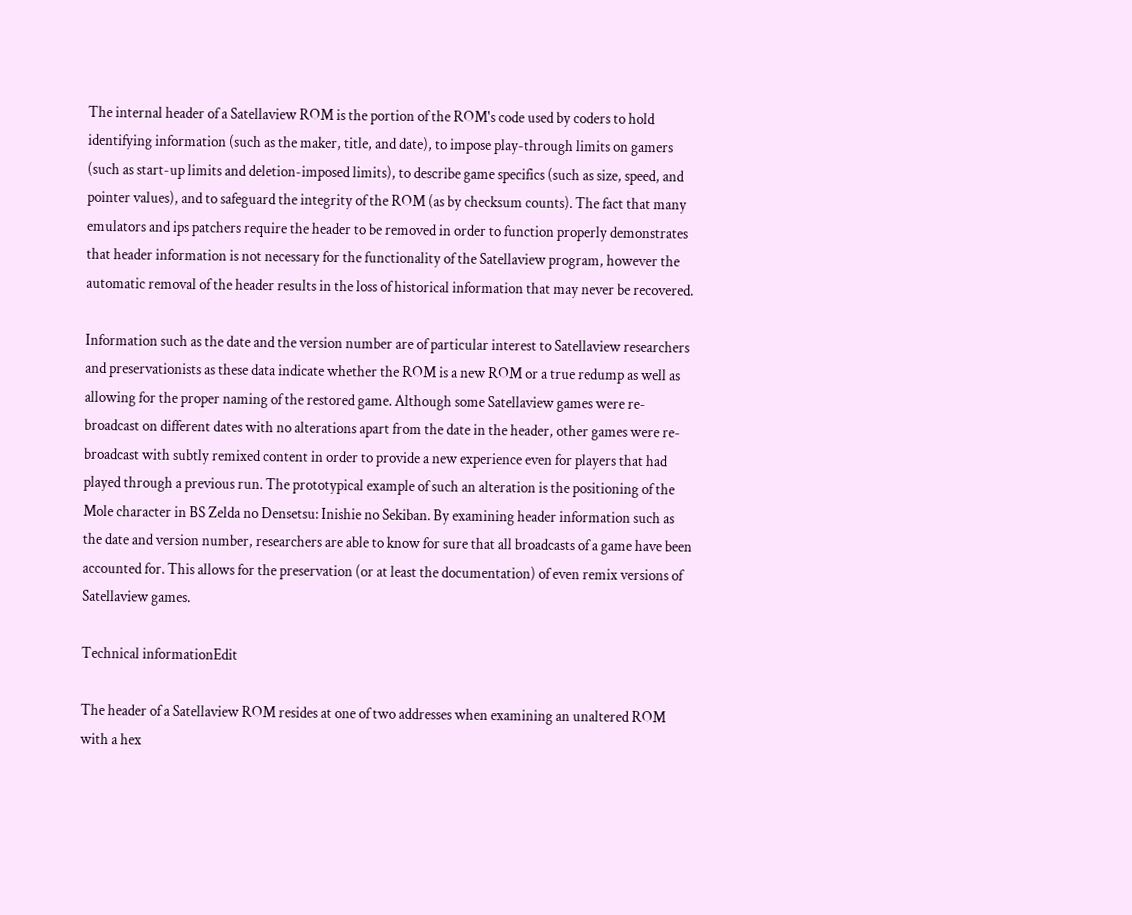The internal header of a Satellaview ROM is the portion of the ROM's code used by coders to hold identifying information (such as the maker, title, and date), to impose play-through limits on gamers (such as start-up limits and deletion-imposed limits), to describe game specifics (such as size, speed, and pointer values), and to safeguard the integrity of the ROM (as by checksum counts). The fact that many emulators and ips patchers require the header to be removed in order to function properly demonstrates that header information is not necessary for the functionality of the Satellaview program, however the automatic removal of the header results in the loss of historical information that may never be recovered.

Information such as the date and the version number are of particular interest to Satellaview researchers and preservationists as these data indicate whether the ROM is a new ROM or a true redump as well as allowing for the proper naming of the restored game. Although some Satellaview games were re-broadcast on different dates with no alterations apart from the date in the header, other games were re-broadcast with subtly remixed content in order to provide a new experience even for players that had played through a previous run. The prototypical example of such an alteration is the positioning of the Mole character in BS Zelda no Densetsu: Inishie no Sekiban. By examining header information such as the date and version number, researchers are able to know for sure that all broadcasts of a game have been accounted for. This allows for the preservation (or at least the documentation) of even remix versions of Satellaview games.

Technical informationEdit

The header of a Satellaview ROM resides at one of two addresses when examining an unaltered ROM with a hex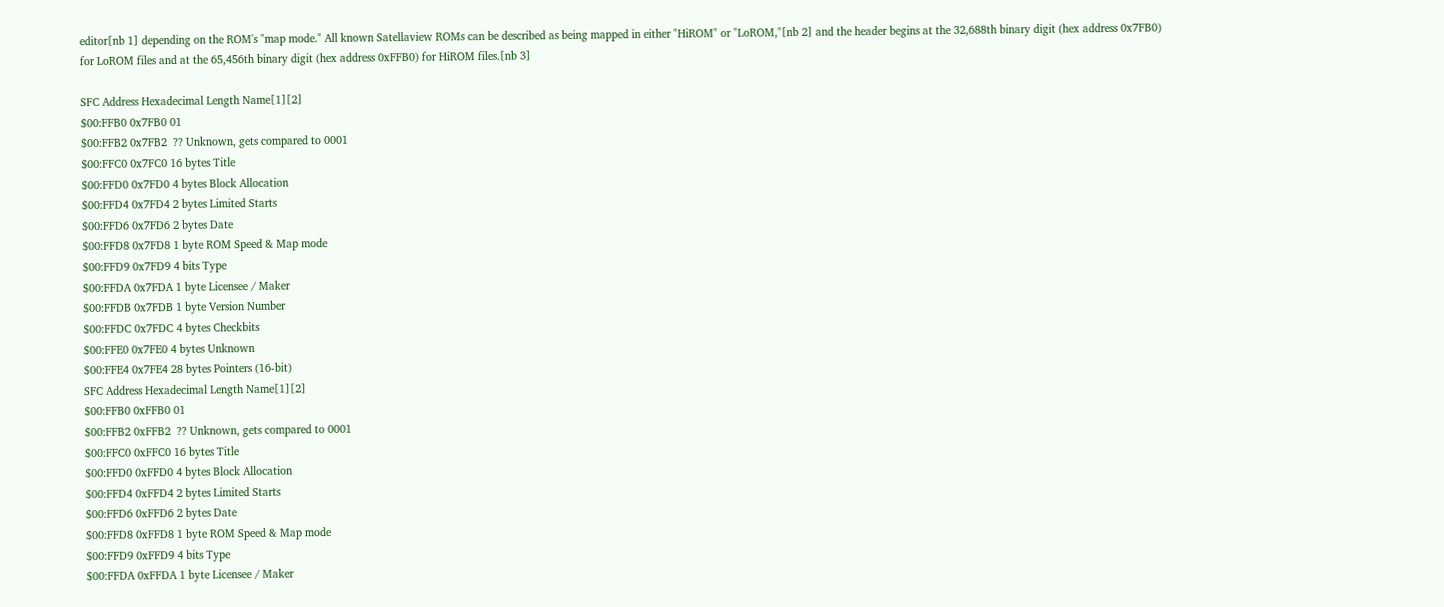editor[nb 1] depending on the ROM's "map mode." All known Satellaview ROMs can be described as being mapped in either "HiROM" or "LoROM,"[nb 2] and the header begins at the 32,688th binary digit (hex address 0x7FB0) for LoROM files and at the 65,456th binary digit (hex address 0xFFB0) for HiROM files.[nb 3]

SFC Address Hexadecimal Length Name[1][2]
$00:FFB0 0x7FB0 01
$00:FFB2 0x7FB2  ?? Unknown, gets compared to 0001
$00:FFC0 0x7FC0 16 bytes Title
$00:FFD0 0x7FD0 4 bytes Block Allocation
$00:FFD4 0x7FD4 2 bytes Limited Starts
$00:FFD6 0x7FD6 2 bytes Date
$00:FFD8 0x7FD8 1 byte ROM Speed & Map mode
$00:FFD9 0x7FD9 4 bits Type
$00:FFDA 0x7FDA 1 byte Licensee / Maker
$00:FFDB 0x7FDB 1 byte Version Number
$00:FFDC 0x7FDC 4 bytes Checkbits
$00:FFE0 0x7FE0 4 bytes Unknown
$00:FFE4 0x7FE4 28 bytes Pointers (16-bit)
SFC Address Hexadecimal Length Name[1][2]
$00:FFB0 0xFFB0 01
$00:FFB2 0xFFB2  ?? Unknown, gets compared to 0001
$00:FFC0 0xFFC0 16 bytes Title
$00:FFD0 0xFFD0 4 bytes Block Allocation
$00:FFD4 0xFFD4 2 bytes Limited Starts
$00:FFD6 0xFFD6 2 bytes Date
$00:FFD8 0xFFD8 1 byte ROM Speed & Map mode
$00:FFD9 0xFFD9 4 bits Type
$00:FFDA 0xFFDA 1 byte Licensee / Maker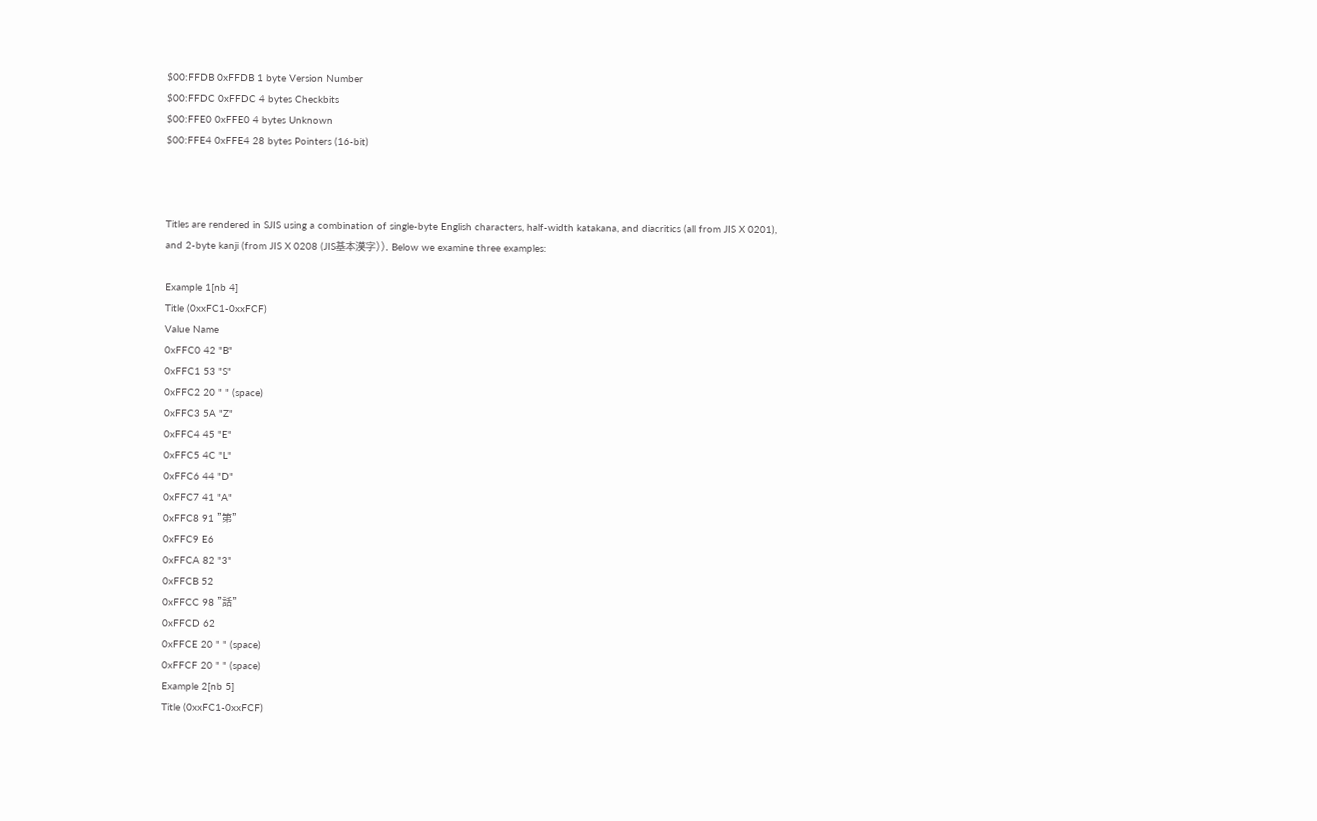$00:FFDB 0xFFDB 1 byte Version Number
$00:FFDC 0xFFDC 4 bytes Checkbits
$00:FFE0 0xFFE0 4 bytes Unknown
$00:FFE4 0xFFE4 28 bytes Pointers (16-bit)



Titles are rendered in SJIS using a combination of single-byte English characters, half-width katakana, and diacritics (all from JIS X 0201), and 2-byte kanji (from JIS X 0208 (JIS基本漢字)). Below we examine three examples:

Example 1[nb 4]
Title (0xxFC1-0xxFCF)
Value Name
0xFFC0 42 "B"
0xFFC1 53 "S"
0xFFC2 20 " " (space)
0xFFC3 5A "Z"
0xFFC4 45 "E"
0xFFC5 4C "L"
0xFFC6 44 "D"
0xFFC7 41 "A"
0xFFC8 91 "第"
0xFFC9 E6
0xFFCA 82 "3"
0xFFCB 52
0xFFCC 98 "話"
0xFFCD 62
0xFFCE 20 " " (space)
0xFFCF 20 " " (space)
Example 2[nb 5]
Title (0xxFC1-0xxFCF)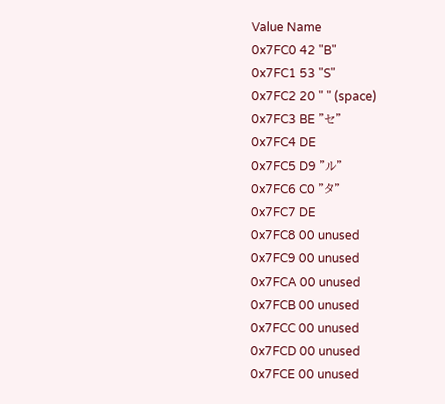Value Name
0x7FC0 42 "B"
0x7FC1 53 "S"
0x7FC2 20 " " (space)
0x7FC3 BE "セ"
0x7FC4 DE
0x7FC5 D9 "ル"
0x7FC6 C0 "タ"
0x7FC7 DE
0x7FC8 00 unused
0x7FC9 00 unused
0x7FCA 00 unused
0x7FCB 00 unused
0x7FCC 00 unused
0x7FCD 00 unused
0x7FCE 00 unused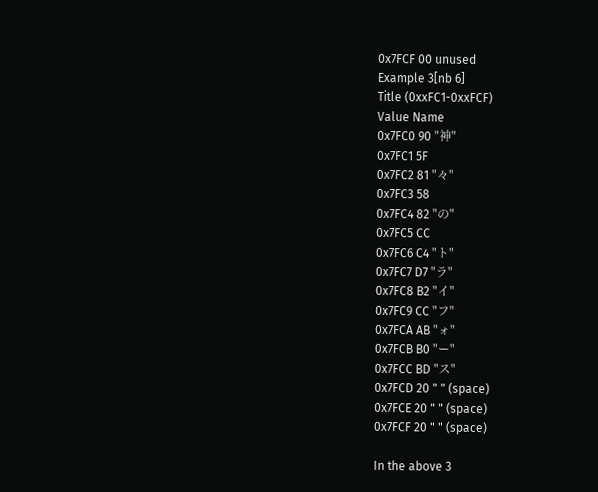0x7FCF 00 unused
Example 3[nb 6]
Title (0xxFC1-0xxFCF)
Value Name
0x7FC0 90 "神"
0x7FC1 5F
0x7FC2 81 "々"
0x7FC3 58
0x7FC4 82 "の"
0x7FC5 CC
0x7FC6 C4 "ト"
0x7FC7 D7 "ラ"
0x7FC8 B2 "イ"
0x7FC9 CC "フ"
0x7FCA AB "ォ"
0x7FCB B0 "ー"
0x7FCC BD "ス"
0x7FCD 20 " " (space)
0x7FCE 20 " " (space)
0x7FCF 20 " " (space)

In the above 3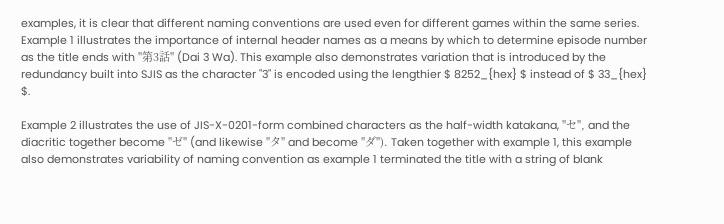examples, it is clear that different naming conventions are used even for different games within the same series. Example 1 illustrates the importance of internal header names as a means by which to determine episode number as the title ends with "第3話" (Dai 3 Wa). This example also demonstrates variation that is introduced by the redundancy built into SJIS as the character "3" is encoded using the lengthier $ 8252_{hex} $ instead of $ 33_{hex} $.

Example 2 illustrates the use of JIS-X-0201-form combined characters as the half-width katakana, "セ", and the diacritic together become "ゼ" (and likewise "タ" and become "ダ"). Taken together with example 1, this example also demonstrates variability of naming convention as example 1 terminated the title with a string of blank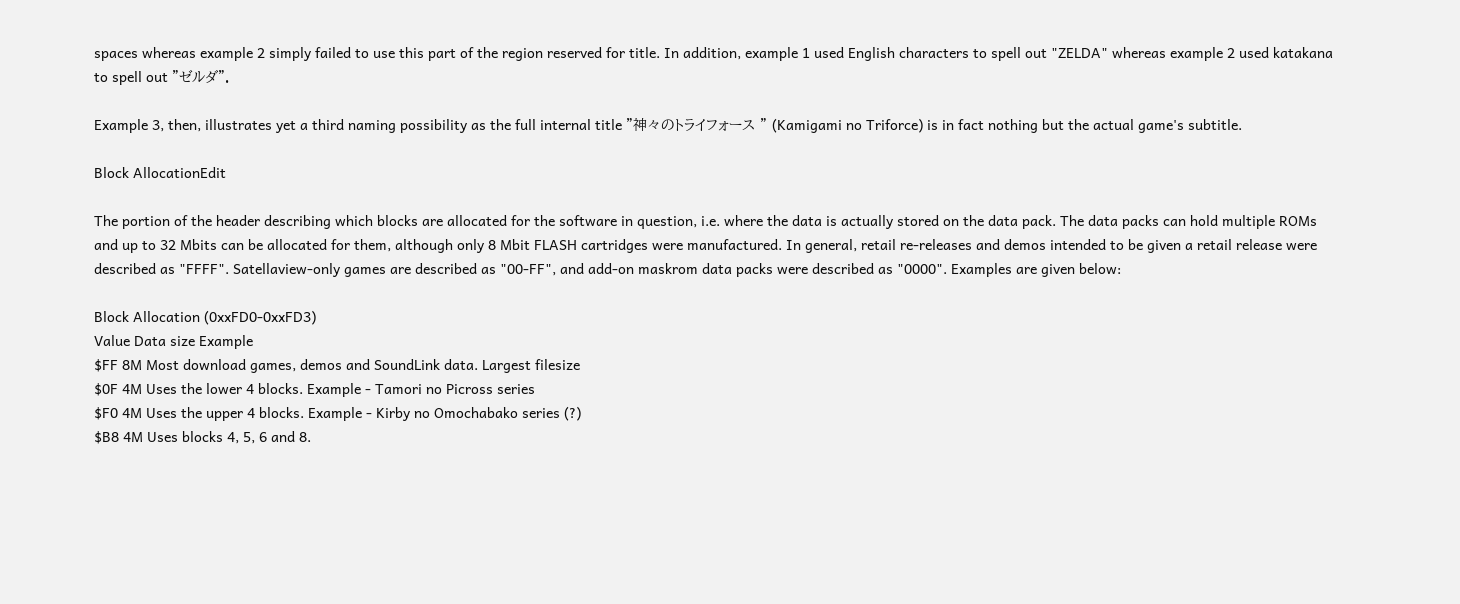spaces whereas example 2 simply failed to use this part of the region reserved for title. In addition, example 1 used English characters to spell out "ZELDA" whereas example 2 used katakana to spell out "ゼルダ".

Example 3, then, illustrates yet a third naming possibility as the full internal title "神々のトライフォース " (Kamigami no Triforce) is in fact nothing but the actual game's subtitle.

Block AllocationEdit

The portion of the header describing which blocks are allocated for the software in question, i.e. where the data is actually stored on the data pack. The data packs can hold multiple ROMs and up to 32 Mbits can be allocated for them, although only 8 Mbit FLASH cartridges were manufactured. In general, retail re-releases and demos intended to be given a retail release were described as "FFFF". Satellaview-only games are described as "00-FF", and add-on maskrom data packs were described as "0000". Examples are given below:

Block Allocation (0xxFD0-0xxFD3)
Value Data size Example
$FF 8M Most download games, demos and SoundLink data. Largest filesize
$0F 4M Uses the lower 4 blocks. Example - Tamori no Picross series
$F0 4M Uses the upper 4 blocks. Example - Kirby no Omochabako series (?)
$B8 4M Uses blocks 4, 5, 6 and 8.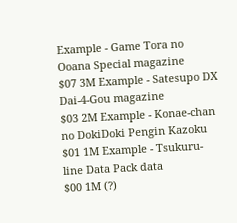Example - Game Tora no Ooana Special magazine
$07 3M Example - Satesupo DX Dai-4-Gou magazine
$03 2M Example - Konae-chan no DokiDoki Pengin Kazoku
$01 1M Example - Tsukuru-line Data Pack data
$00 1M (?)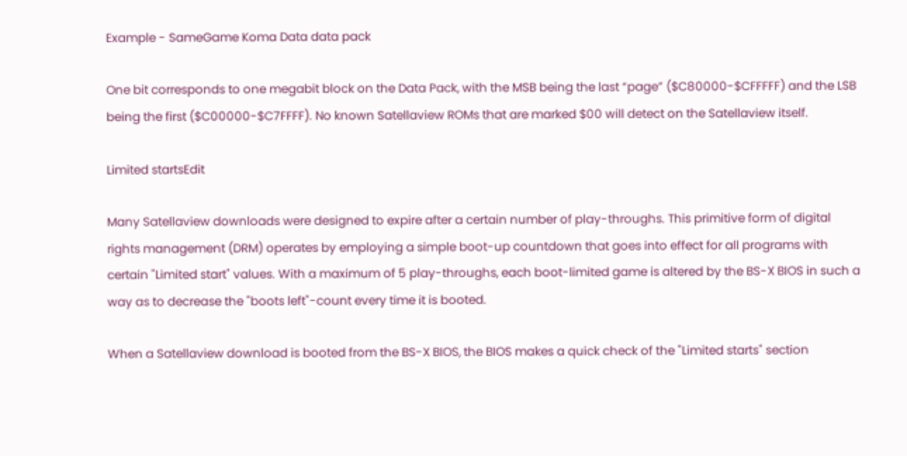Example - SameGame Koma Data data pack

One bit corresponds to one megabit block on the Data Pack, with the MSB being the last “page” ($C80000-$CFFFFF) and the LSB being the first ($C00000-$C7FFFF). No known Satellaview ROMs that are marked $00 will detect on the Satellaview itself.

Limited startsEdit

Many Satellaview downloads were designed to expire after a certain number of play-throughs. This primitive form of digital rights management (DRM) operates by employing a simple boot-up countdown that goes into effect for all programs with certain "Limited start" values. With a maximum of 5 play-throughs, each boot-limited game is altered by the BS-X BIOS in such a way as to decrease the "boots left"-count every time it is booted.

When a Satellaview download is booted from the BS-X BIOS, the BIOS makes a quick check of the "Limited starts" section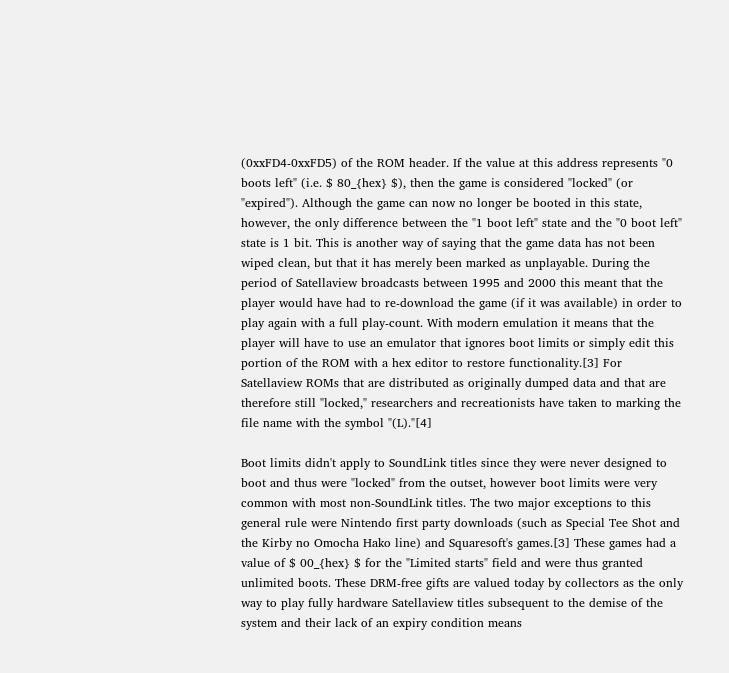(0xxFD4-0xxFD5) of the ROM header. If the value at this address represents "0 boots left" (i.e. $ 80_{hex} $), then the game is considered "locked" (or "expired"). Although the game can now no longer be booted in this state, however, the only difference between the "1 boot left" state and the "0 boot left" state is 1 bit. This is another way of saying that the game data has not been wiped clean, but that it has merely been marked as unplayable. During the period of Satellaview broadcasts between 1995 and 2000 this meant that the player would have had to re-download the game (if it was available) in order to play again with a full play-count. With modern emulation it means that the player will have to use an emulator that ignores boot limits or simply edit this portion of the ROM with a hex editor to restore functionality.[3] For Satellaview ROMs that are distributed as originally dumped data and that are therefore still "locked," researchers and recreationists have taken to marking the file name with the symbol "(L)."[4]

Boot limits didn't apply to SoundLink titles since they were never designed to boot and thus were "locked" from the outset, however boot limits were very common with most non-SoundLink titles. The two major exceptions to this general rule were Nintendo first party downloads (such as Special Tee Shot and the Kirby no Omocha Hako line) and Squaresoft's games.[3] These games had a value of $ 00_{hex} $ for the "Limited starts" field and were thus granted unlimited boots. These DRM-free gifts are valued today by collectors as the only way to play fully hardware Satellaview titles subsequent to the demise of the system and their lack of an expiry condition means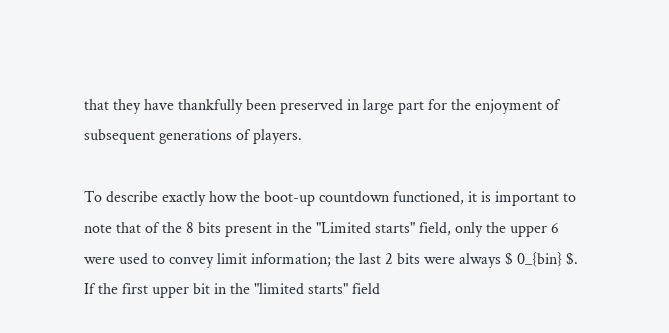that they have thankfully been preserved in large part for the enjoyment of subsequent generations of players.

To describe exactly how the boot-up countdown functioned, it is important to note that of the 8 bits present in the "Limited starts" field, only the upper 6 were used to convey limit information; the last 2 bits were always $ 0_{bin} $. If the first upper bit in the "limited starts" field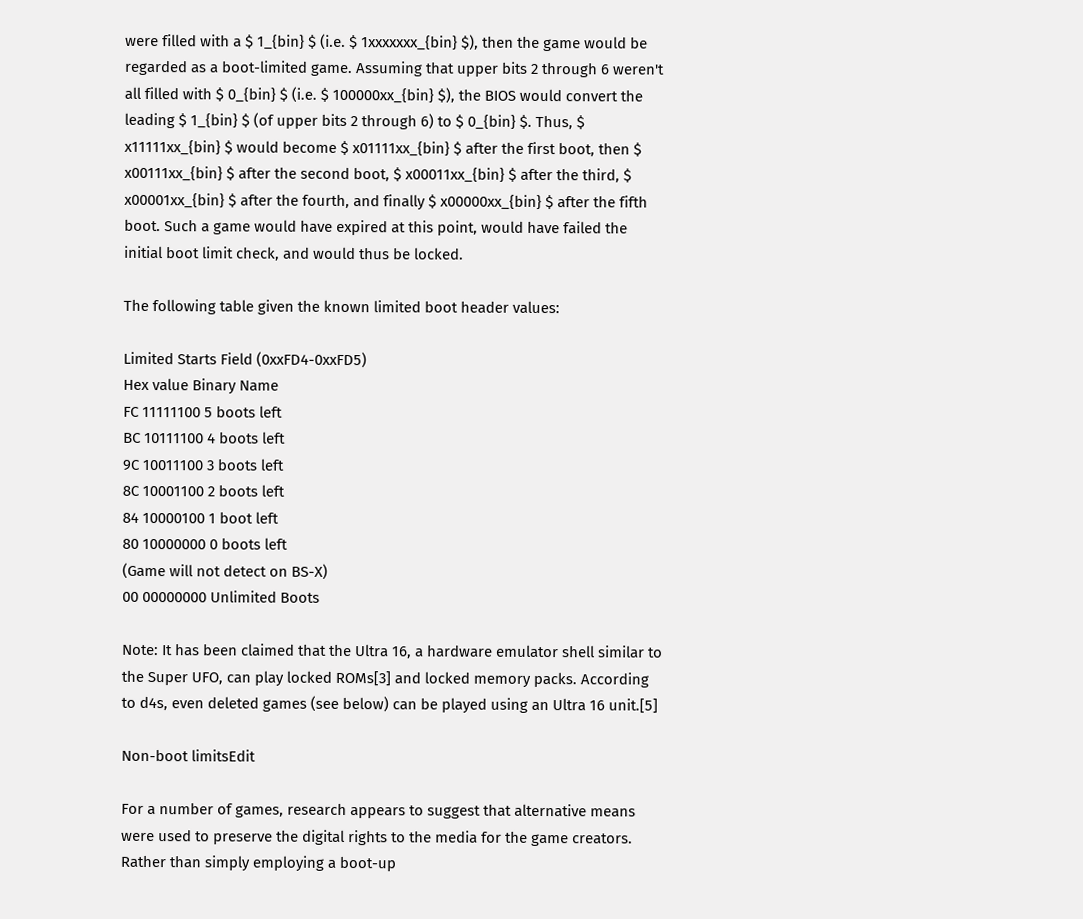were filled with a $ 1_{bin} $ (i.e. $ 1xxxxxxx_{bin} $), then the game would be regarded as a boot-limited game. Assuming that upper bits 2 through 6 weren't all filled with $ 0_{bin} $ (i.e. $ 100000xx_{bin} $), the BIOS would convert the leading $ 1_{bin} $ (of upper bits 2 through 6) to $ 0_{bin} $. Thus, $ x11111xx_{bin} $ would become $ x01111xx_{bin} $ after the first boot, then $ x00111xx_{bin} $ after the second boot, $ x00011xx_{bin} $ after the third, $ x00001xx_{bin} $ after the fourth, and finally $ x00000xx_{bin} $ after the fifth boot. Such a game would have expired at this point, would have failed the initial boot limit check, and would thus be locked.

The following table given the known limited boot header values:

Limited Starts Field (0xxFD4-0xxFD5)
Hex value Binary Name
FC 11111100 5 boots left
BC 10111100 4 boots left
9C 10011100 3 boots left
8C 10001100 2 boots left
84 10000100 1 boot left
80 10000000 0 boots left
(Game will not detect on BS-X)
00 00000000 Unlimited Boots

Note: It has been claimed that the Ultra 16, a hardware emulator shell similar to the Super UFO, can play locked ROMs[3] and locked memory packs. According to d4s, even deleted games (see below) can be played using an Ultra 16 unit.[5]

Non-boot limitsEdit

For a number of games, research appears to suggest that alternative means were used to preserve the digital rights to the media for the game creators. Rather than simply employing a boot-up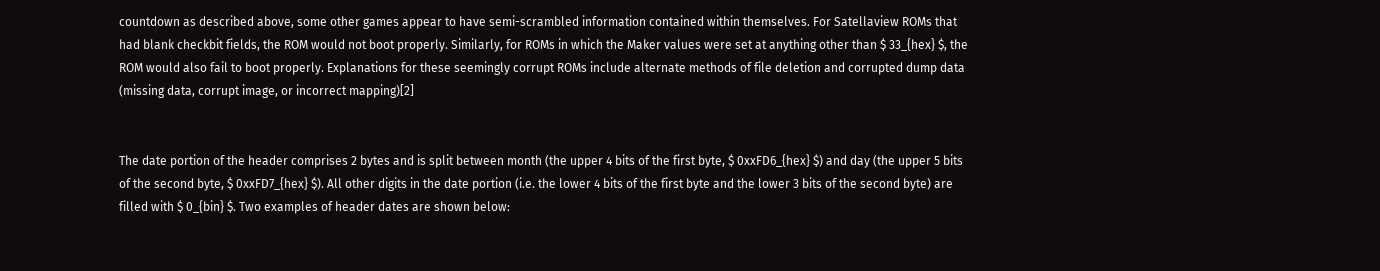countdown as described above, some other games appear to have semi-scrambled information contained within themselves. For Satellaview ROMs that had blank checkbit fields, the ROM would not boot properly. Similarly, for ROMs in which the Maker values were set at anything other than $ 33_{hex} $, the ROM would also fail to boot properly. Explanations for these seemingly corrupt ROMs include alternate methods of file deletion and corrupted dump data (missing data, corrupt image, or incorrect mapping)[2]


The date portion of the header comprises 2 bytes and is split between month (the upper 4 bits of the first byte, $ 0xxFD6_{hex} $) and day (the upper 5 bits of the second byte, $ 0xxFD7_{hex} $). All other digits in the date portion (i.e. the lower 4 bits of the first byte and the lower 3 bits of the second byte) are filled with $ 0_{bin} $. Two examples of header dates are shown below: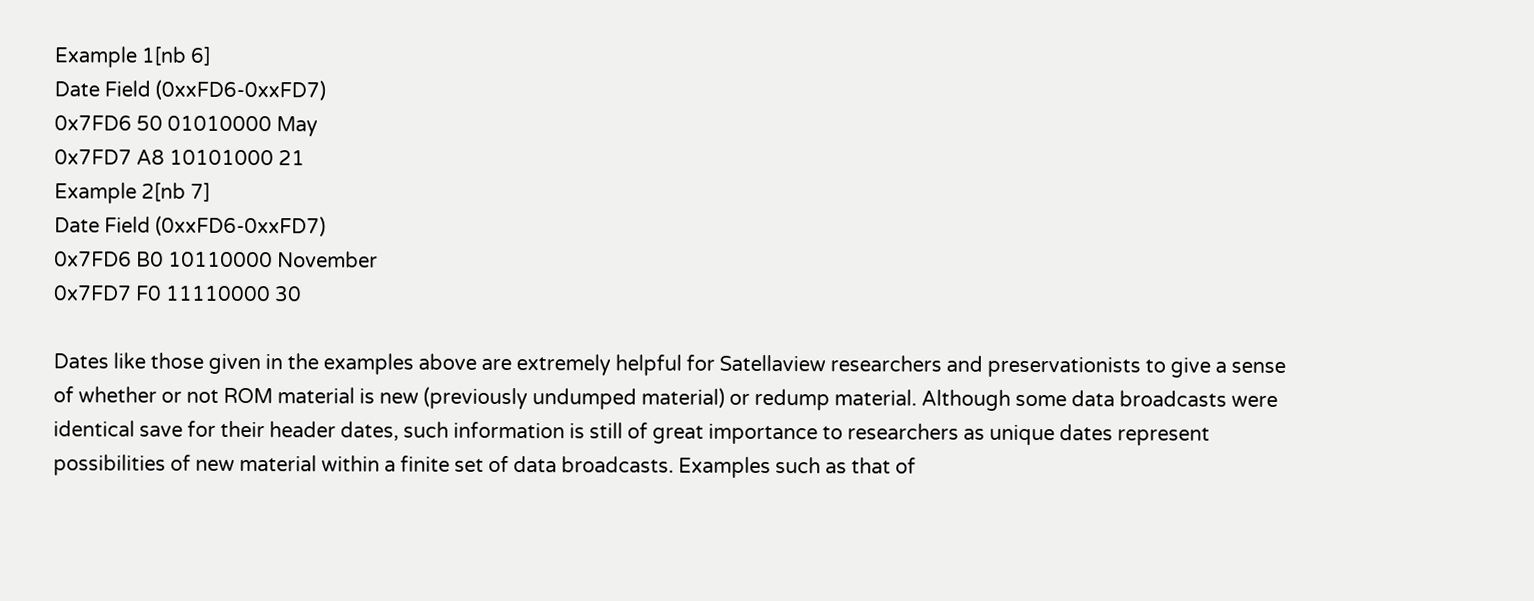Example 1[nb 6]
Date Field (0xxFD6-0xxFD7)
0x7FD6 50 01010000 May
0x7FD7 A8 10101000 21
Example 2[nb 7]
Date Field (0xxFD6-0xxFD7)
0x7FD6 B0 10110000 November
0x7FD7 F0 11110000 30

Dates like those given in the examples above are extremely helpful for Satellaview researchers and preservationists to give a sense of whether or not ROM material is new (previously undumped material) or redump material. Although some data broadcasts were identical save for their header dates, such information is still of great importance to researchers as unique dates represent possibilities of new material within a finite set of data broadcasts. Examples such as that of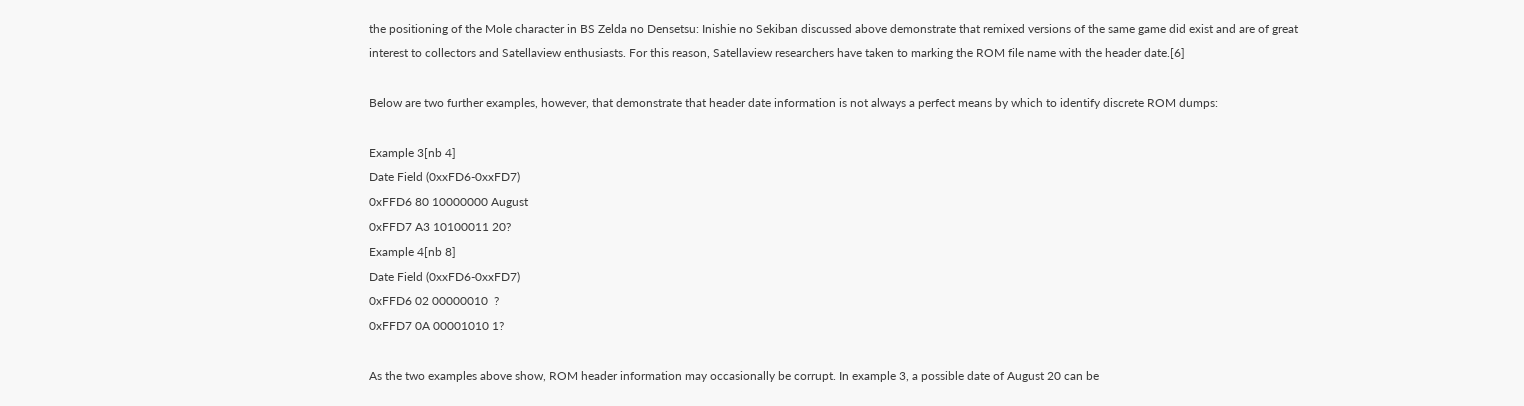the positioning of the Mole character in BS Zelda no Densetsu: Inishie no Sekiban discussed above demonstrate that remixed versions of the same game did exist and are of great interest to collectors and Satellaview enthusiasts. For this reason, Satellaview researchers have taken to marking the ROM file name with the header date.[6]

Below are two further examples, however, that demonstrate that header date information is not always a perfect means by which to identify discrete ROM dumps:

Example 3[nb 4]
Date Field (0xxFD6-0xxFD7)
0xFFD6 80 10000000 August
0xFFD7 A3 10100011 20?
Example 4[nb 8]
Date Field (0xxFD6-0xxFD7)
0xFFD6 02 00000010  ?
0xFFD7 0A 00001010 1?

As the two examples above show, ROM header information may occasionally be corrupt. In example 3, a possible date of August 20 can be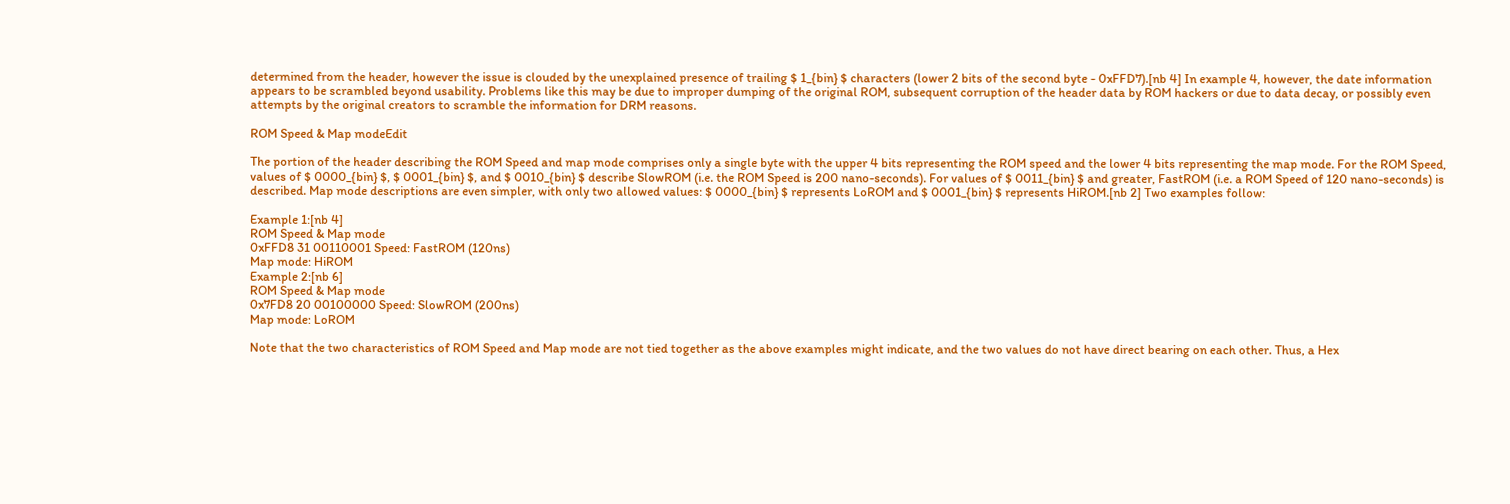determined from the header, however the issue is clouded by the unexplained presence of trailing $ 1_{bin} $ characters (lower 2 bits of the second byte - 0xFFD7).[nb 4] In example 4, however, the date information appears to be scrambled beyond usability. Problems like this may be due to improper dumping of the original ROM, subsequent corruption of the header data by ROM hackers or due to data decay, or possibly even attempts by the original creators to scramble the information for DRM reasons.

ROM Speed & Map modeEdit

The portion of the header describing the ROM Speed and map mode comprises only a single byte with the upper 4 bits representing the ROM speed and the lower 4 bits representing the map mode. For the ROM Speed, values of $ 0000_{bin} $, $ 0001_{bin} $, and $ 0010_{bin} $ describe SlowROM (i.e. the ROM Speed is 200 nano-seconds). For values of $ 0011_{bin} $ and greater, FastROM (i.e. a ROM Speed of 120 nano-seconds) is described. Map mode descriptions are even simpler, with only two allowed values: $ 0000_{bin} $ represents LoROM and $ 0001_{bin} $ represents HiROM.[nb 2] Two examples follow:

Example 1:[nb 4]
ROM Speed & Map mode
0xFFD8 31 00110001 Speed: FastROM (120ns)
Map mode: HiROM
Example 2:[nb 6]
ROM Speed & Map mode
0x7FD8 20 00100000 Speed: SlowROM (200ns)
Map mode: LoROM

Note that the two characteristics of ROM Speed and Map mode are not tied together as the above examples might indicate, and the two values do not have direct bearing on each other. Thus, a Hex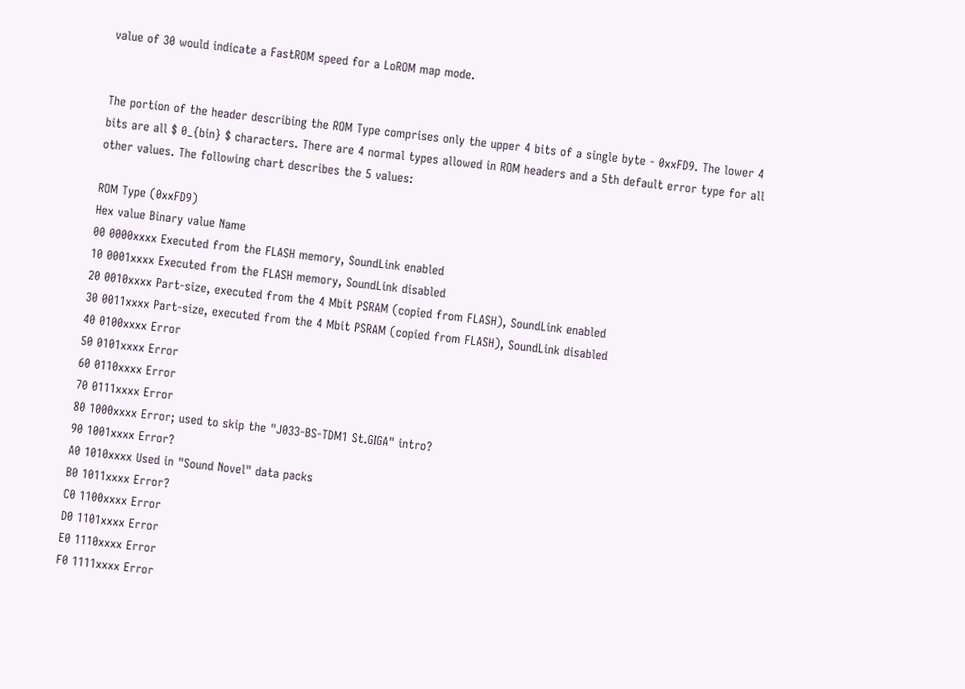value of 30 would indicate a FastROM speed for a LoROM map mode.


The portion of the header describing the ROM Type comprises only the upper 4 bits of a single byte - 0xxFD9. The lower 4 bits are all $ 0_{bin} $ characters. There are 4 normal types allowed in ROM headers and a 5th default error type for all other values. The following chart describes the 5 values:

ROM Type (0xxFD9)
Hex value Binary value Name
00 0000xxxx Executed from the FLASH memory, SoundLink enabled
10 0001xxxx Executed from the FLASH memory, SoundLink disabled
20 0010xxxx Part-size, executed from the 4 Mbit PSRAM (copied from FLASH), SoundLink enabled
30 0011xxxx Part-size, executed from the 4 Mbit PSRAM (copied from FLASH), SoundLink disabled
40 0100xxxx Error
50 0101xxxx Error
60 0110xxxx Error
70 0111xxxx Error
80 1000xxxx Error; used to skip the "J033-BS-TDM1 St.GIGA" intro?
90 1001xxxx Error?
A0 1010xxxx Used in "Sound Novel" data packs
B0 1011xxxx Error?
C0 1100xxxx Error
D0 1101xxxx Error
E0 1110xxxx Error
F0 1111xxxx Error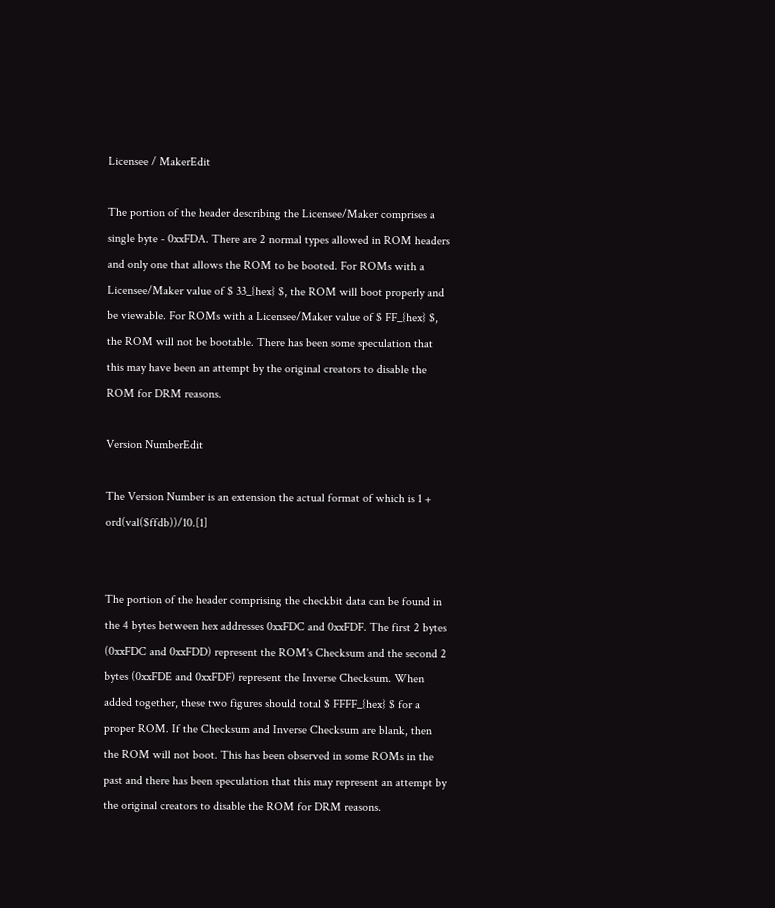Licensee / MakerEdit

The portion of the header describing the Licensee/Maker comprises a single byte - 0xxFDA. There are 2 normal types allowed in ROM headers and only one that allows the ROM to be booted. For ROMs with a Licensee/Maker value of $ 33_{hex} $, the ROM will boot properly and be viewable. For ROMs with a Licensee/Maker value of $ FF_{hex} $, the ROM will not be bootable. There has been some speculation that this may have been an attempt by the original creators to disable the ROM for DRM reasons.

Version NumberEdit

The Version Number is an extension the actual format of which is 1 + ord(val($ffdb))/10.[1]


The portion of the header comprising the checkbit data can be found in the 4 bytes between hex addresses 0xxFDC and 0xxFDF. The first 2 bytes (0xxFDC and 0xxFDD) represent the ROM's Checksum and the second 2 bytes (0xxFDE and 0xxFDF) represent the Inverse Checksum. When added together, these two figures should total $ FFFF_{hex} $ for a proper ROM. If the Checksum and Inverse Checksum are blank, then the ROM will not boot. This has been observed in some ROMs in the past and there has been speculation that this may represent an attempt by the original creators to disable the ROM for DRM reasons.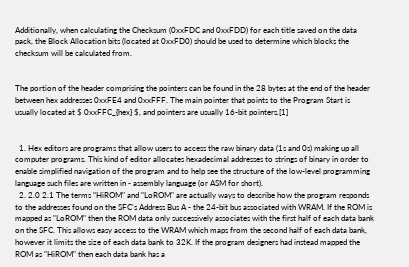Additionally, when calculating the Checksum (0xxFDC and 0xxFDD) for each title saved on the data pack, the Block Allocation bits (located at 0xxFD0) should be used to determine which blocks the checksum will be calculated from.


The portion of the header comprising the pointers can be found in the 28 bytes at the end of the header between hex addresses 0xxFE4 and 0xxFFF. The main pointer that points to the Program Start is usually located at $ 0xxFFC_{hex} $, and pointers are usually 16-bit pointers.[1]


  1. Hex editors are programs that allow users to access the raw binary data (1s and 0s) making up all computer programs. This kind of editor allocates hexadecimal addresses to strings of binary in order to enable simplified navigation of the program and to help see the structure of the low-level programming language such files are written in - assembly language (or ASM for short).
  2. 2.0 2.1 The terms "HiROM" and "LoROM" are actually ways to describe how the program responds to the addresses found on the SFC's Address Bus A - the 24-bit bus associated with WRAM. If the ROM is mapped as "LoROM" then the ROM data only successively associates with the first half of each data bank on the SFC. This allows easy access to the WRAM which maps from the second half of each data bank, however it limits the size of each data bank to 32K. If the program designers had instead mapped the ROM as "HiROM" then each data bank has a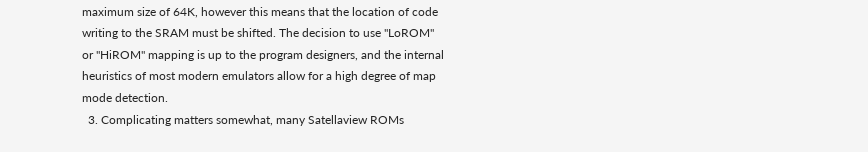maximum size of 64K, however this means that the location of code writing to the SRAM must be shifted. The decision to use "LoROM" or "HiROM" mapping is up to the program designers, and the internal heuristics of most modern emulators allow for a high degree of map mode detection.
  3. Complicating matters somewhat, many Satellaview ROMs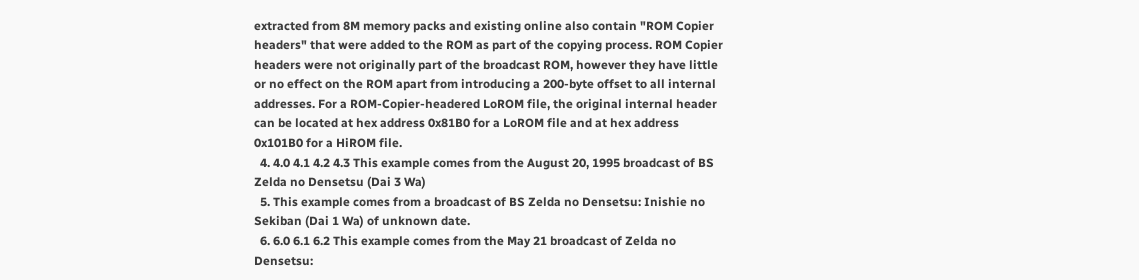extracted from 8M memory packs and existing online also contain "ROM Copier headers" that were added to the ROM as part of the copying process. ROM Copier headers were not originally part of the broadcast ROM, however they have little or no effect on the ROM apart from introducing a 200-byte offset to all internal addresses. For a ROM-Copier-headered LoROM file, the original internal header can be located at hex address 0x81B0 for a LoROM file and at hex address 0x101B0 for a HiROM file.
  4. 4.0 4.1 4.2 4.3 This example comes from the August 20, 1995 broadcast of BS Zelda no Densetsu (Dai 3 Wa)
  5. This example comes from a broadcast of BS Zelda no Densetsu: Inishie no Sekiban (Dai 1 Wa) of unknown date.
  6. 6.0 6.1 6.2 This example comes from the May 21 broadcast of Zelda no Densetsu: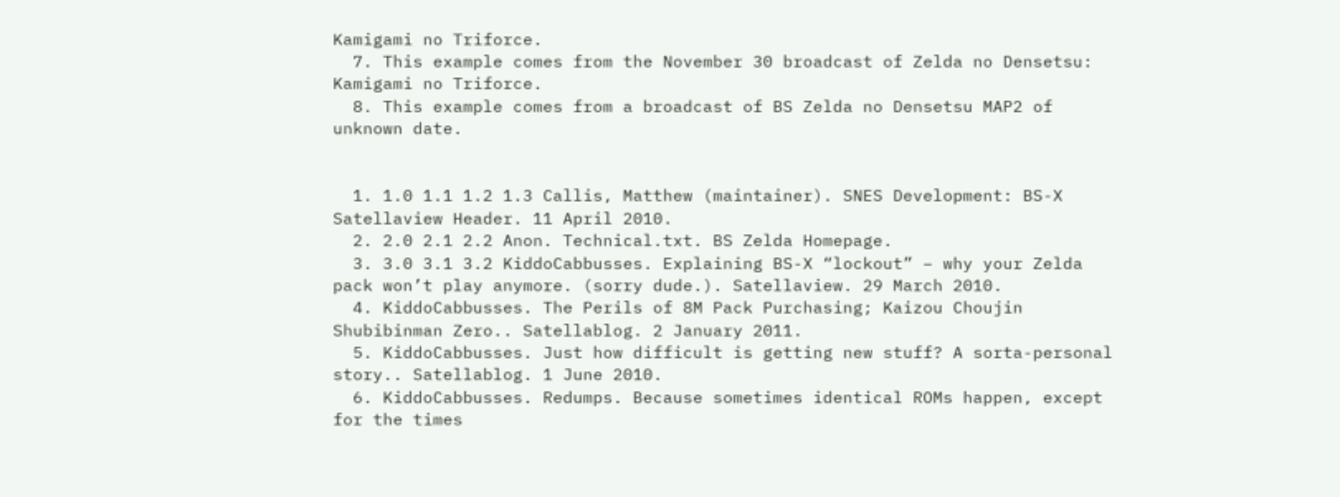Kamigami no Triforce.
  7. This example comes from the November 30 broadcast of Zelda no Densetsu: Kamigami no Triforce.
  8. This example comes from a broadcast of BS Zelda no Densetsu MAP2 of unknown date.


  1. 1.0 1.1 1.2 1.3 Callis, Matthew (maintainer). SNES Development: BS-X Satellaview Header. 11 April 2010.
  2. 2.0 2.1 2.2 Anon. Technical.txt. BS Zelda Homepage.
  3. 3.0 3.1 3.2 KiddoCabbusses. Explaining BS-X “lockout” – why your Zelda pack won’t play anymore. (sorry dude.). Satellaview. 29 March 2010.
  4. KiddoCabbusses. The Perils of 8M Pack Purchasing; Kaizou Choujin Shubibinman Zero.. Satellablog. 2 January 2011.
  5. KiddoCabbusses. Just how difficult is getting new stuff? A sorta-personal story.. Satellablog. 1 June 2010.
  6. KiddoCabbusses. Redumps. Because sometimes identical ROMs happen, except for the times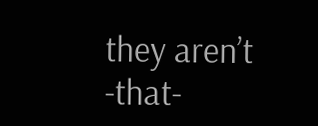they aren’t -that-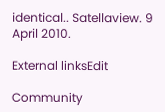identical.. Satellaview. 9 April 2010.

External linksEdit

Community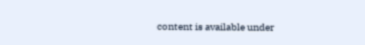content is available under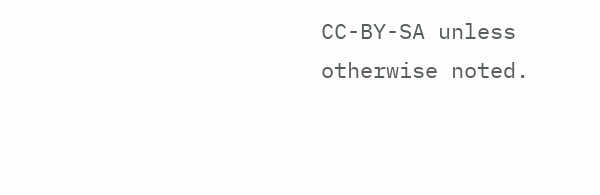CC-BY-SA unless otherwise noted.